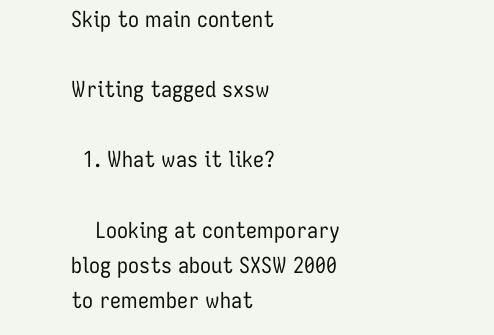Skip to main content

Writing tagged sxsw

  1. What was it like?

    Looking at contemporary blog posts about SXSW 2000 to remember what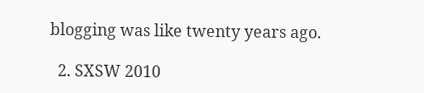blogging was like twenty years ago.

  2. SXSW 2010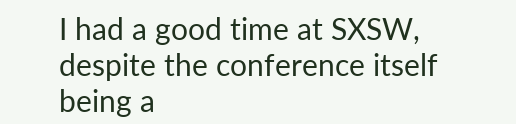I had a good time at SXSW, despite the conference itself being a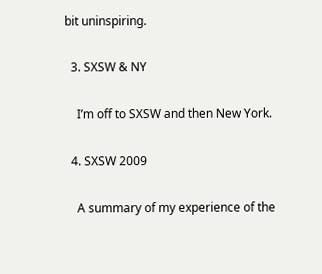bit uninspiring.

  3. SXSW & NY

    I’m off to SXSW and then New York.

  4. SXSW 2009

    A summary of my experience of the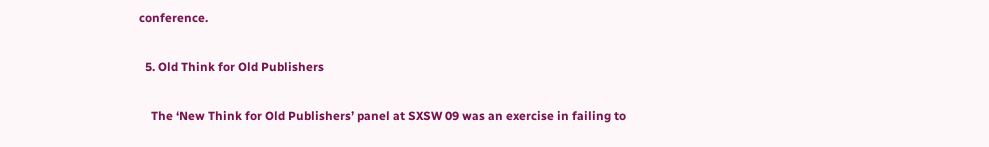conference.

  5. Old Think for Old Publishers

    The ‘New Think for Old Publishers’ panel at SXSW 09 was an exercise in failing to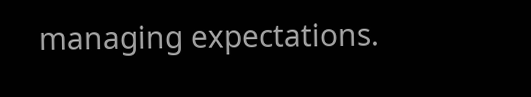managing expectations.